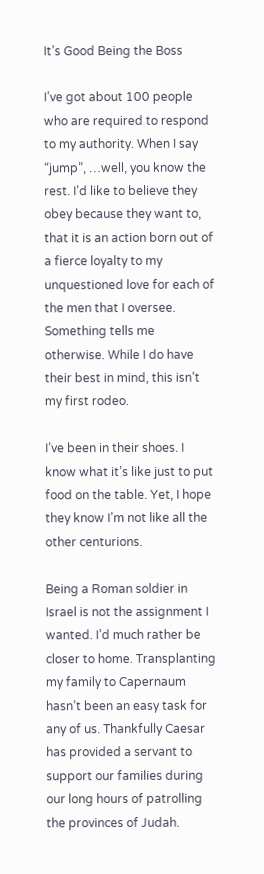It’s Good Being the Boss

I’ve got about 100 people who are required to respond to my authority. When I say “jump”, …well, you know the rest. I’d like to believe they obey because they want to, that it is an action born out of a fierce loyalty to my unquestioned love for each of the men that I oversee. Something tells me otherwise. While I do have their best in mind, this isn’t my first rodeo.

I’ve been in their shoes. I know what it’s like just to put food on the table. Yet, I hope they know I’m not like all the other centurions.

Being a Roman soldier in Israel is not the assignment I wanted. I’d much rather be closer to home. Transplanting my family to Capernaum hasn’t been an easy task for any of us. Thankfully Caesar has provided a servant to support our families during our long hours of patrolling the provinces of Judah.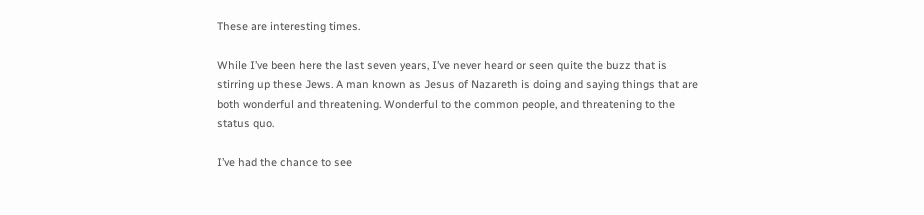These are interesting times.

While I’ve been here the last seven years, I’ve never heard or seen quite the buzz that is stirring up these Jews. A man known as Jesus of Nazareth is doing and saying things that are both wonderful and threatening. Wonderful to the common people, and threatening to the status quo.

I’ve had the chance to see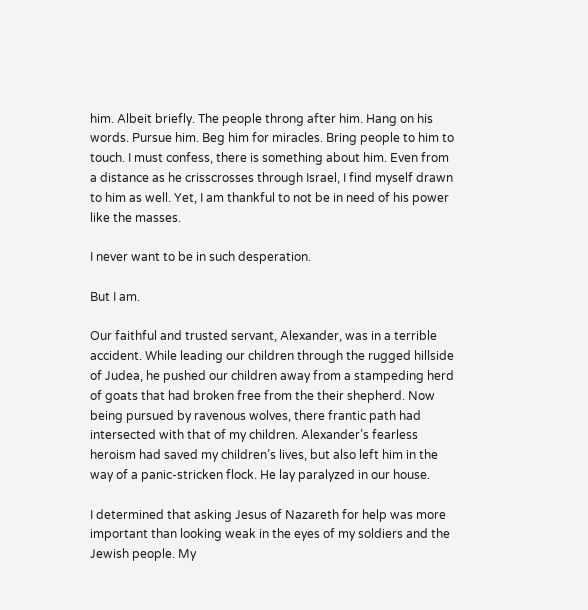him. Albeit briefly. The people throng after him. Hang on his words. Pursue him. Beg him for miracles. Bring people to him to touch. I must confess, there is something about him. Even from a distance as he crisscrosses through Israel, I find myself drawn to him as well. Yet, I am thankful to not be in need of his power like the masses.

I never want to be in such desperation.

But I am.

Our faithful and trusted servant, Alexander, was in a terrible accident. While leading our children through the rugged hillside of Judea, he pushed our children away from a stampeding herd of goats that had broken free from the their shepherd. Now being pursued by ravenous wolves, there frantic path had intersected with that of my children. Alexander’s fearless heroism had saved my children’s lives, but also left him in the way of a panic-stricken flock. He lay paralyzed in our house.

I determined that asking Jesus of Nazareth for help was more important than looking weak in the eyes of my soldiers and the Jewish people. My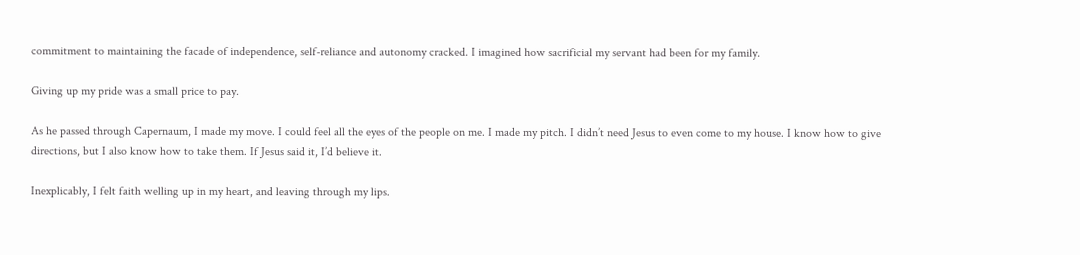commitment to maintaining the facade of independence, self-reliance and autonomy cracked. I imagined how sacrificial my servant had been for my family.

Giving up my pride was a small price to pay.

As he passed through Capernaum, I made my move. I could feel all the eyes of the people on me. I made my pitch. I didn’t need Jesus to even come to my house. I know how to give directions, but I also know how to take them. If Jesus said it, I’d believe it.

Inexplicably, I felt faith welling up in my heart, and leaving through my lips.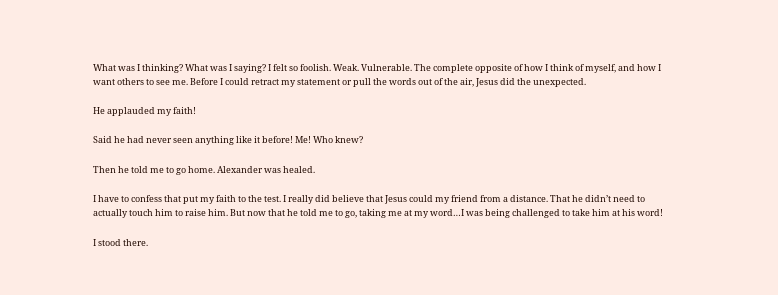What was I thinking? What was I saying? I felt so foolish. Weak. Vulnerable. The complete opposite of how I think of myself, and how I want others to see me. Before I could retract my statement or pull the words out of the air, Jesus did the unexpected.

He applauded my faith!

Said he had never seen anything like it before! Me! Who knew?

Then he told me to go home. Alexander was healed.

I have to confess that put my faith to the test. I really did believe that Jesus could my friend from a distance. That he didn’t need to actually touch him to raise him. But now that he told me to go, taking me at my word…I was being challenged to take him at his word!

I stood there.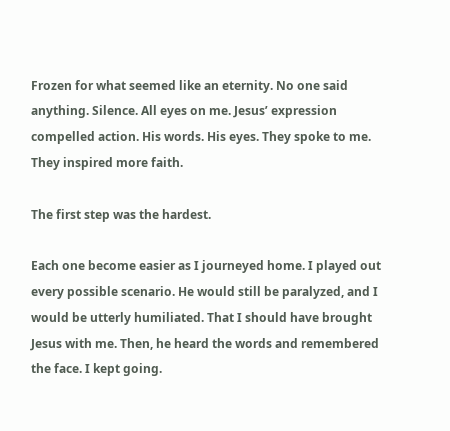Frozen for what seemed like an eternity. No one said anything. Silence. All eyes on me. Jesus’ expression compelled action. His words. His eyes. They spoke to me. They inspired more faith.

The first step was the hardest.

Each one become easier as I journeyed home. I played out every possible scenario. He would still be paralyzed, and I would be utterly humiliated. That I should have brought Jesus with me. Then, he heard the words and remembered the face. I kept going.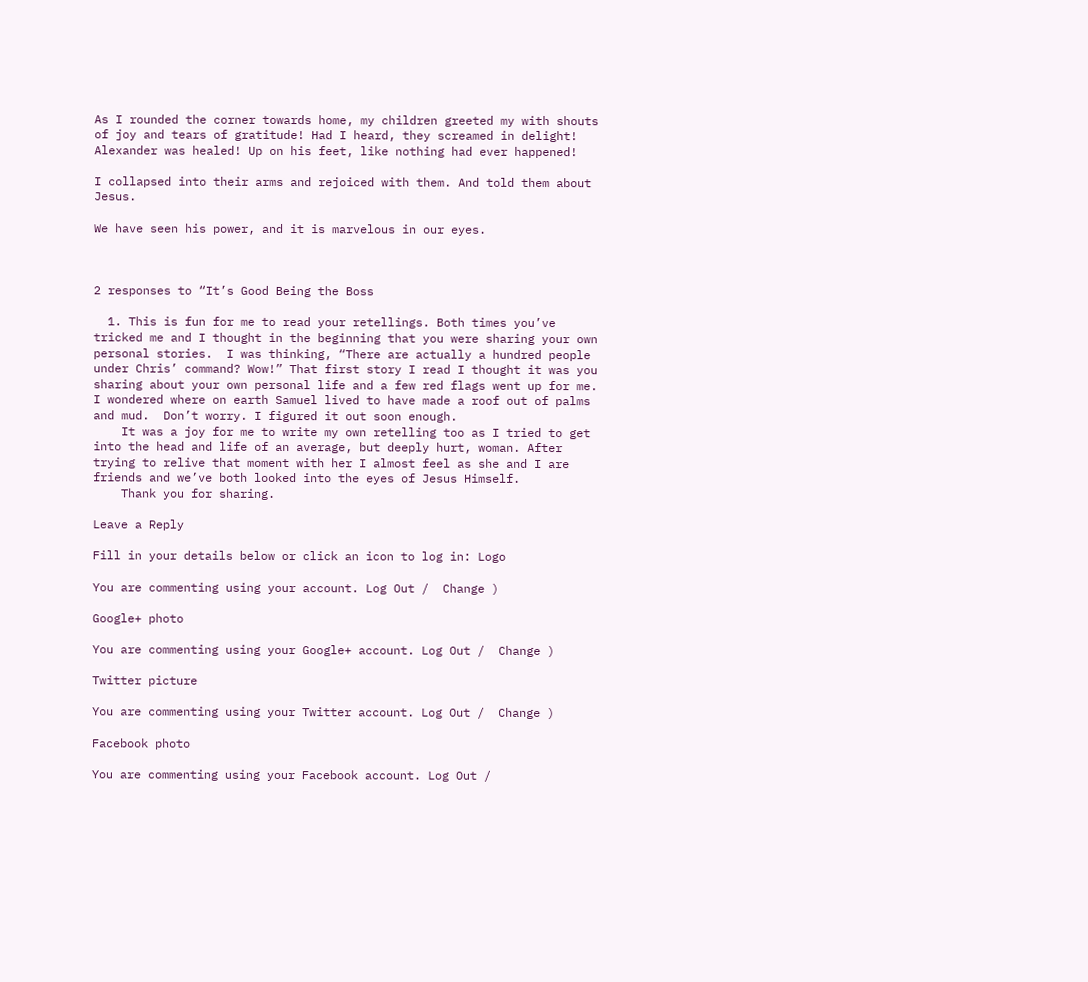As I rounded the corner towards home, my children greeted my with shouts of joy and tears of gratitude! Had I heard, they screamed in delight! Alexander was healed! Up on his feet, like nothing had ever happened!

I collapsed into their arms and rejoiced with them. And told them about Jesus.

We have seen his power, and it is marvelous in our eyes.



2 responses to “It’s Good Being the Boss

  1. This is fun for me to read your retellings. Both times you’ve tricked me and I thought in the beginning that you were sharing your own personal stories.  I was thinking, “There are actually a hundred people under Chris’ command? Wow!” That first story I read I thought it was you sharing about your own personal life and a few red flags went up for me. I wondered where on earth Samuel lived to have made a roof out of palms and mud.  Don’t worry. I figured it out soon enough.
    It was a joy for me to write my own retelling too as I tried to get into the head and life of an average, but deeply hurt, woman. After trying to relive that moment with her I almost feel as she and I are friends and we’ve both looked into the eyes of Jesus Himself.
    Thank you for sharing.

Leave a Reply

Fill in your details below or click an icon to log in: Logo

You are commenting using your account. Log Out /  Change )

Google+ photo

You are commenting using your Google+ account. Log Out /  Change )

Twitter picture

You are commenting using your Twitter account. Log Out /  Change )

Facebook photo

You are commenting using your Facebook account. Log Out /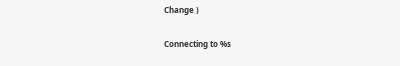Change )

Connecting to %s